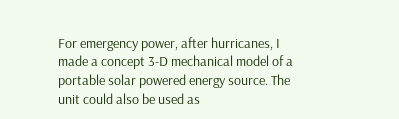For emergency power, after hurricanes, I made a concept 3-D mechanical model of a portable solar powered energy source. The unit could also be used as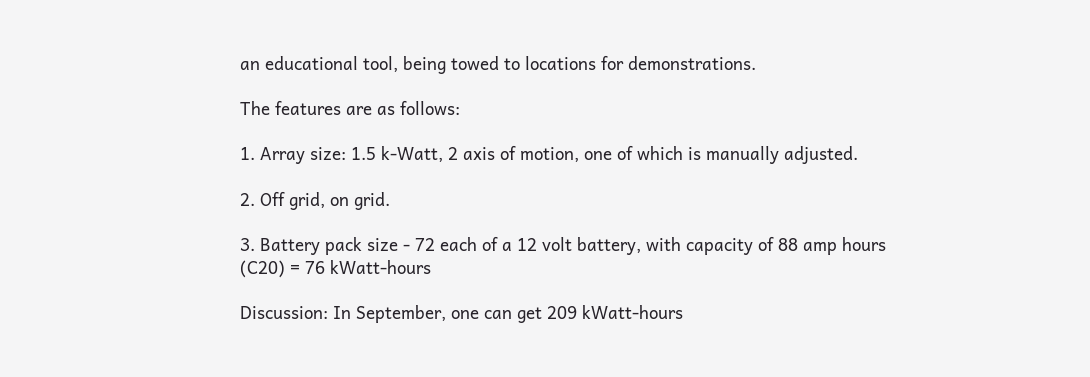an educational tool, being towed to locations for demonstrations.

The features are as follows:

1. Array size: 1.5 k-Watt, 2 axis of motion, one of which is manually adjusted.

2. Off grid, on grid.

3. Battery pack size - 72 each of a 12 volt battery, with capacity of 88 amp hours (C20) = 76 kWatt-hours

Discussion: In September, one can get 209 kWatt-hours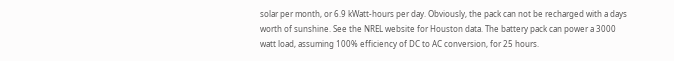solar per month, or 6.9 kWatt-hours per day. Obviously, the pack can not be recharged with a days worth of sunshine. See the NREL website for Houston data. The battery pack can power a 3000 watt load, assuming 100% efficiency of DC to AC conversion, for 25 hours.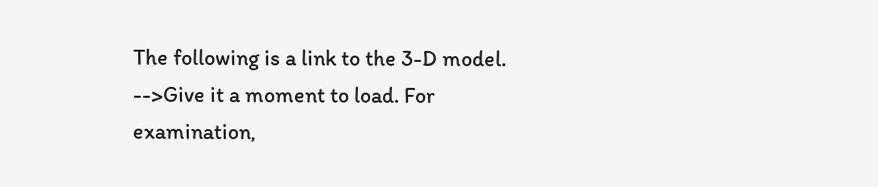The following is a link to the 3-D model. -->Give it a moment to load. For examination,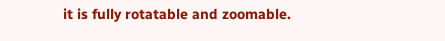it is fully rotatable and zoomable.